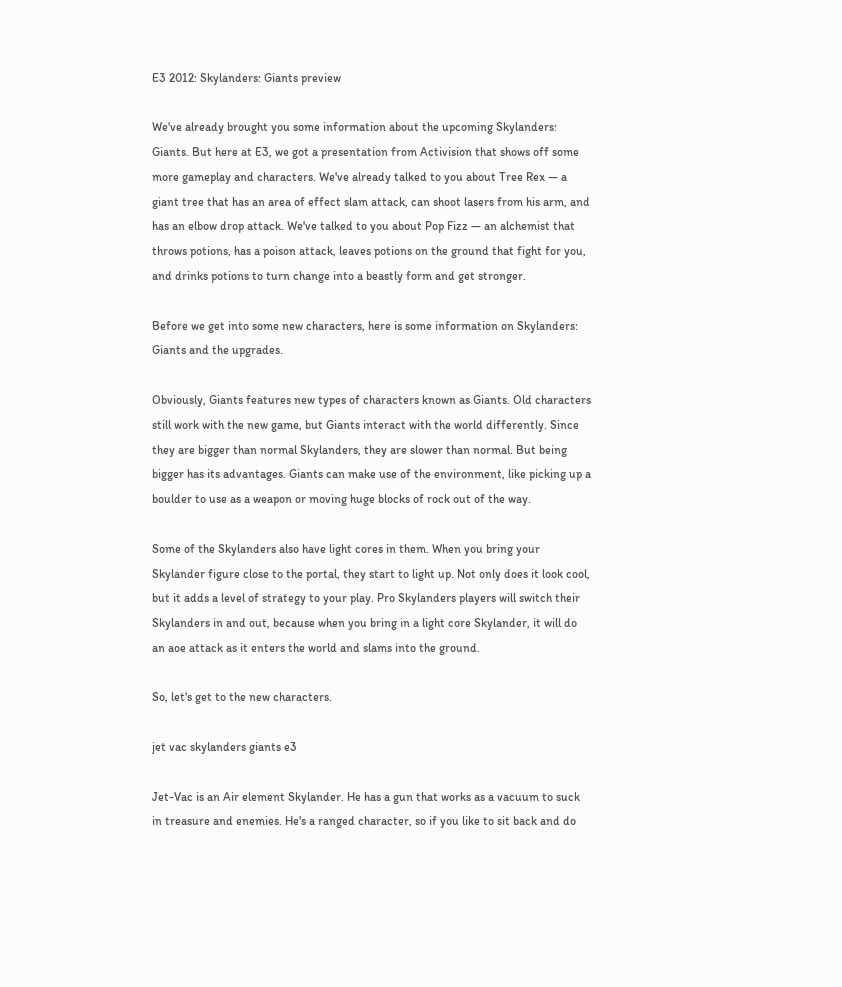E3 2012: Skylanders: Giants preview

We've already brought you some information about the upcoming Skylanders: Giants. But here at E3, we got a presentation from Activision that shows off some more gameplay and characters. We've already talked to you about Tree Rex — a giant tree that has an area of effect slam attack, can shoot lasers from his arm, and has an elbow drop attack. We've talked to you about Pop Fizz — an alchemist that throws potions, has a poison attack, leaves potions on the ground that fight for you, and drinks potions to turn change into a beastly form and get stronger.

Before we get into some new characters, here is some information on Skylanders: Giants and the upgrades.

Obviously, Giants features new types of characters known as Giants. Old characters still work with the new game, but Giants interact with the world differently. Since they are bigger than normal Skylanders, they are slower than normal. But being bigger has its advantages. Giants can make use of the environment, like picking up a boulder to use as a weapon or moving huge blocks of rock out of the way.

Some of the Skylanders also have light cores in them. When you bring your Skylander figure close to the portal, they start to light up. Not only does it look cool, but it adds a level of strategy to your play. Pro Skylanders players will switch their Skylanders in and out, because when you bring in a light core Skylander, it will do an aoe attack as it enters the world and slams into the ground.

So, let's get to the new characters.

jet vac skylanders giants e3

Jet-Vac is an Air element Skylander. He has a gun that works as a vacuum to suck in treasure and enemies. He's a ranged character, so if you like to sit back and do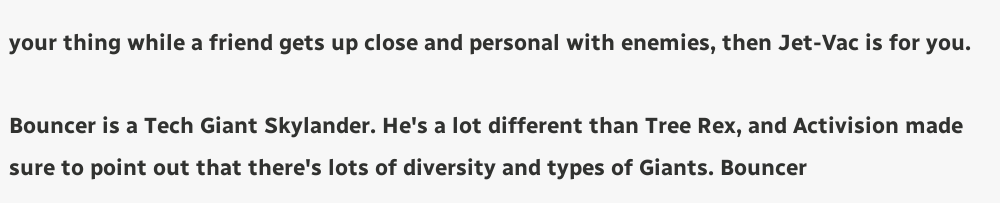your thing while a friend gets up close and personal with enemies, then Jet-Vac is for you.

Bouncer is a Tech Giant Skylander. He's a lot different than Tree Rex, and Activision made sure to point out that there's lots of diversity and types of Giants. Bouncer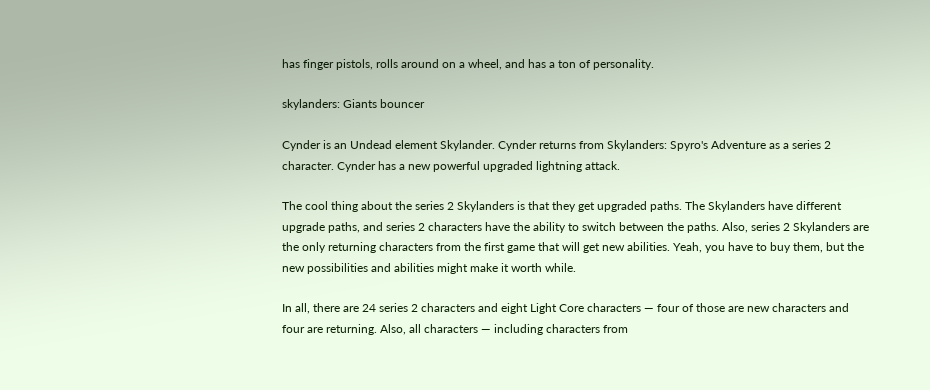has finger pistols, rolls around on a wheel, and has a ton of personality.

skylanders: Giants bouncer

Cynder is an Undead element Skylander. Cynder returns from Skylanders: Spyro's Adventure as a series 2 character. Cynder has a new powerful upgraded lightning attack.

The cool thing about the series 2 Skylanders is that they get upgraded paths. The Skylanders have different upgrade paths, and series 2 characters have the ability to switch between the paths. Also, series 2 Skylanders are the only returning characters from the first game that will get new abilities. Yeah, you have to buy them, but the new possibilities and abilities might make it worth while.

In all, there are 24 series 2 characters and eight Light Core characters — four of those are new characters and four are returning. Also, all characters — including characters from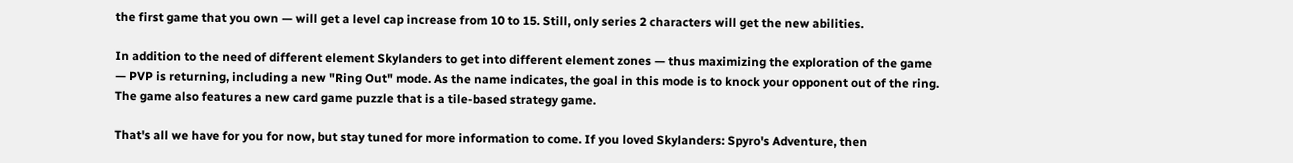the first game that you own — will get a level cap increase from 10 to 15. Still, only series 2 characters will get the new abilities.

In addition to the need of different element Skylanders to get into different element zones — thus maximizing the exploration of the game — PVP is returning, including a new "Ring Out" mode. As the name indicates, the goal in this mode is to knock your opponent out of the ring. The game also features a new card game puzzle that is a tile-based strategy game.

That's all we have for you for now, but stay tuned for more information to come. If you loved Skylanders: Spyro's Adventure, then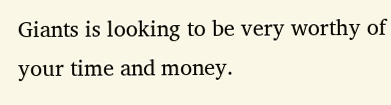Giants is looking to be very worthy of your time and money.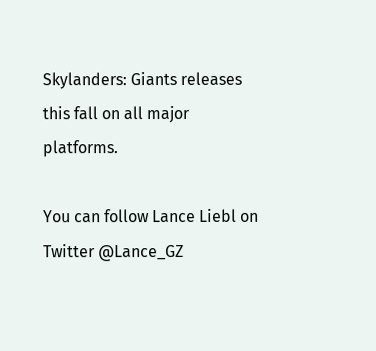Skylanders: Giants releases this fall on all major platforms.

You can follow Lance Liebl on Twitter @Lance_GZ